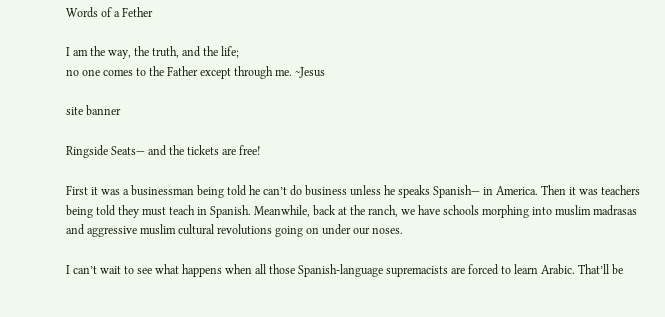Words of a Fether

I am the way, the truth, and the life;
no one comes to the Father except through me. ~Jesus

site banner

Ringside Seats— and the tickets are free!

First it was a businessman being told he can’t do business unless he speaks Spanish— in America. Then it was teachers being told they must teach in Spanish. Meanwhile, back at the ranch, we have schools morphing into muslim madrasas and aggressive muslim cultural revolutions going on under our noses.

I can’t wait to see what happens when all those Spanish-language supremacists are forced to learn Arabic. That’ll be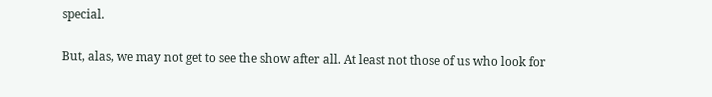special.

But, alas, we may not get to see the show after all. At least not those of us who look for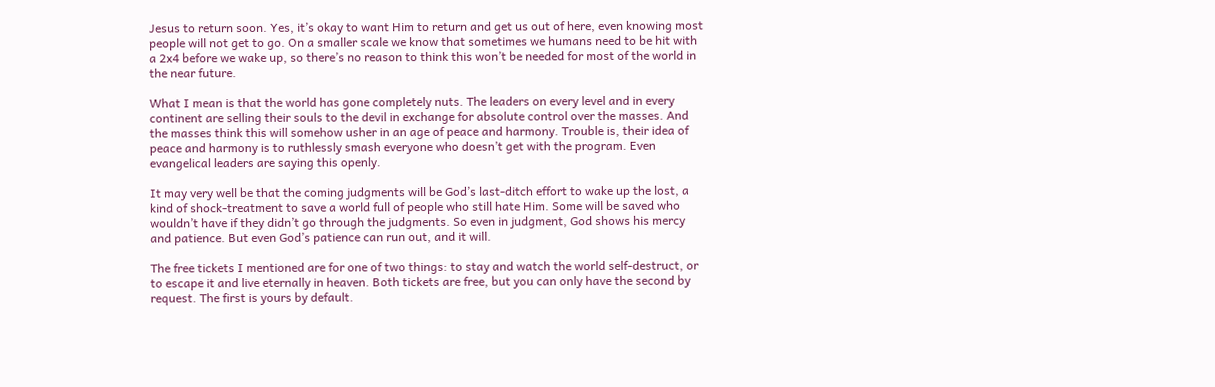Jesus to return soon. Yes, it’s okay to want Him to return and get us out of here, even knowing most people will not get to go. On a smaller scale we know that sometimes we humans need to be hit with a 2x4 before we wake up, so there’s no reason to think this won’t be needed for most of the world in the near future.

What I mean is that the world has gone completely nuts. The leaders on every level and in every continent are selling their souls to the devil in exchange for absolute control over the masses. And the masses think this will somehow usher in an age of peace and harmony. Trouble is, their idea of peace and harmony is to ruthlessly smash everyone who doesn’t get with the program. Even evangelical leaders are saying this openly.

It may very well be that the coming judgments will be God’s last-ditch effort to wake up the lost, a kind of shock-treatment to save a world full of people who still hate Him. Some will be saved who wouldn’t have if they didn’t go through the judgments. So even in judgment, God shows his mercy and patience. But even God’s patience can run out, and it will.

The free tickets I mentioned are for one of two things: to stay and watch the world self-destruct, or to escape it and live eternally in heaven. Both tickets are free, but you can only have the second by request. The first is yours by default.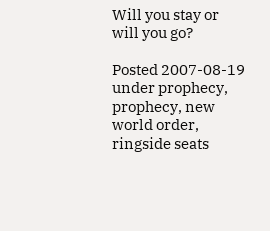Will you stay or will you go?

Posted 2007-08-19 under prophecy, prophecy, new world order, ringside seats